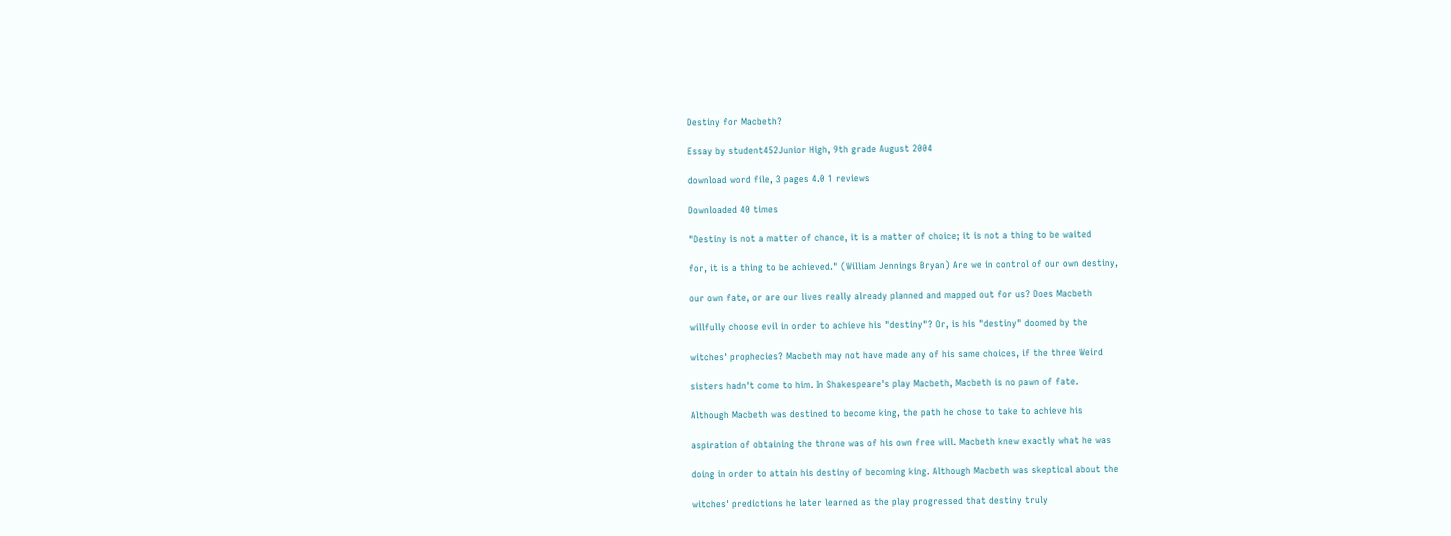Destiny for Macbeth?

Essay by student452Junior High, 9th grade August 2004

download word file, 3 pages 4.0 1 reviews

Downloaded 40 times

"Destiny is not a matter of chance, it is a matter of choice; it is not a thing to be waited

for, it is a thing to be achieved." (William Jennings Bryan) Are we in control of our own destiny,

our own fate, or are our lives really already planned and mapped out for us? Does Macbeth

willfully choose evil in order to achieve his "destiny"? Or, is his "destiny" doomed by the

witches' prophecies? Macbeth may not have made any of his same choices, if the three Weird

sisters hadn't come to him. In Shakespeare's play Macbeth, Macbeth is no pawn of fate.

Although Macbeth was destined to become king, the path he chose to take to achieve his

aspiration of obtaining the throne was of his own free will. Macbeth knew exactly what he was

doing in order to attain his destiny of becoming king. Although Macbeth was skeptical about the

witches' predictions he later learned as the play progressed that destiny truly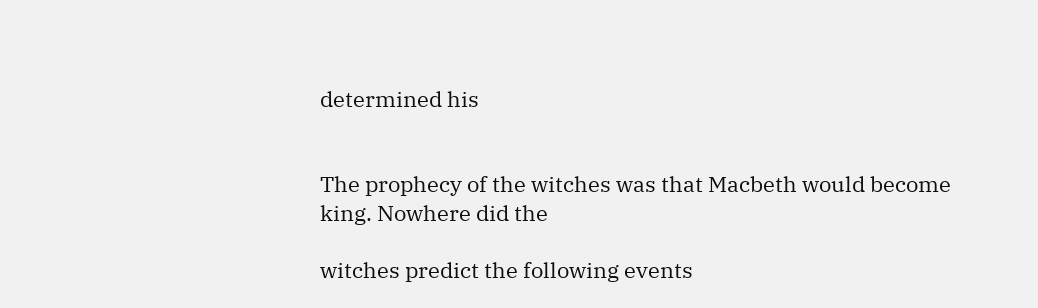determined his


The prophecy of the witches was that Macbeth would become king. Nowhere did the

witches predict the following events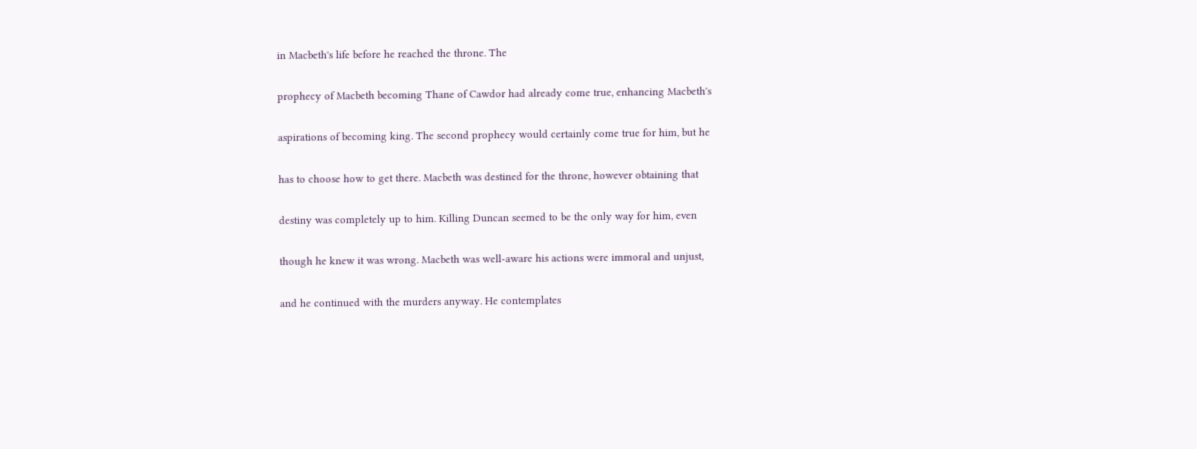in Macbeth's life before he reached the throne. The

prophecy of Macbeth becoming Thane of Cawdor had already come true, enhancing Macbeth's

aspirations of becoming king. The second prophecy would certainly come true for him, but he

has to choose how to get there. Macbeth was destined for the throne, however obtaining that

destiny was completely up to him. Killing Duncan seemed to be the only way for him, even

though he knew it was wrong. Macbeth was well-aware his actions were immoral and unjust,

and he continued with the murders anyway. He contemplates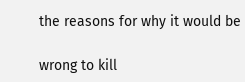the reasons for why it would be

wrong to kill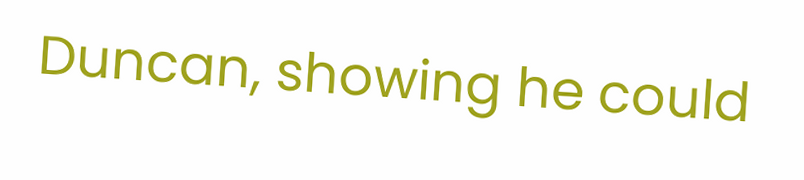Duncan, showing he could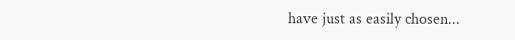have just as easily chosen...